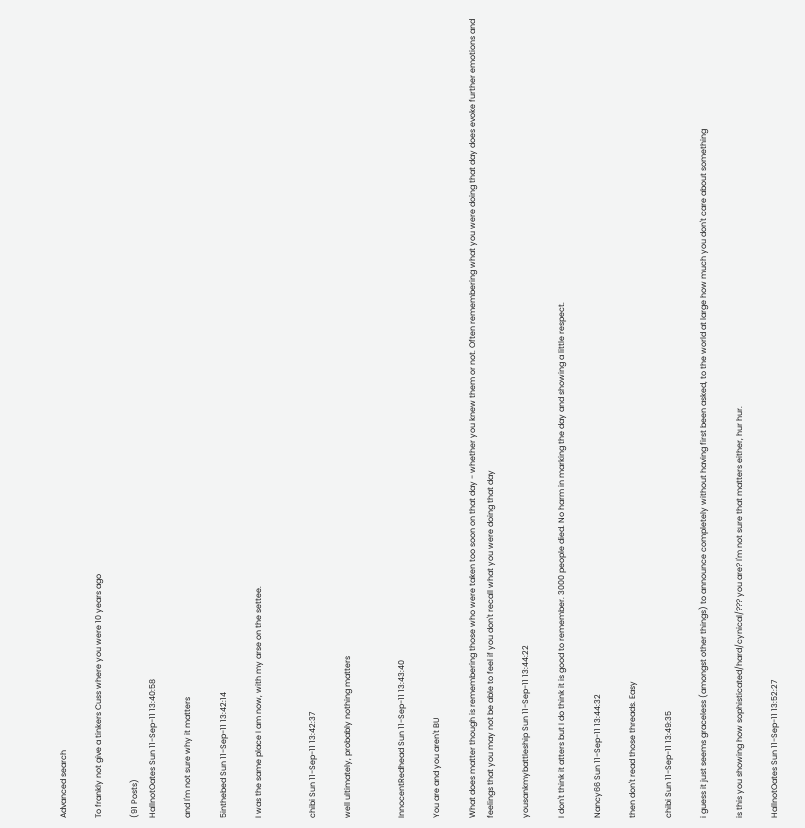Advanced search

To frankly not give a tinkers Cuss where you were 10 years ago

(91 Posts)
HallnotOates Sun 11-Sep-11 13:40:58

and I'm not sure why it matters

5inthebed Sun 11-Sep-11 13:42:14

I was the same place I am now, with my arse on the settee.


chibi Sun 11-Sep-11 13:42:37

well ultimately, probably nothing matters


InnocentRedhead Sun 11-Sep-11 13:43:40

You are and you aren't BU

What does matter though is remembering those who were taken too soon on that day - whether you knew them or not. Often remembering what you were doing that day does evoke further emotions and feelings that you may not be able to feel if you don't recall what you were doing that day

yousankmybattleship Sun 11-Sep-11 13:44:22

I don't think it atters but I do think it is good to remember. 3000 people died. No harm in marking the day and showing a little respect.

Nancy66 Sun 11-Sep-11 13:44:32

then don't read those threads. Easy

chibi Sun 11-Sep-11 13:49:35

i guess it just seems graceless (amongst other things) to announce completely without having first been asked, to the world at large how much you don't care about something

is this you showing how sophisticated/hard/cynical/??? you are? I'm not sure that matters either, hur hur.

HallnotOates Sun 11-Sep-11 13:52:27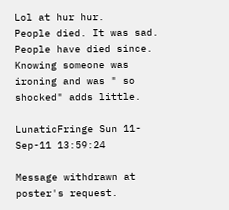Lol at hur hur.
People died. It was sad. People have died since.
Knowing someone was ironing and was " so shocked" adds little.

LunaticFringe Sun 11-Sep-11 13:59:24

Message withdrawn at poster's request.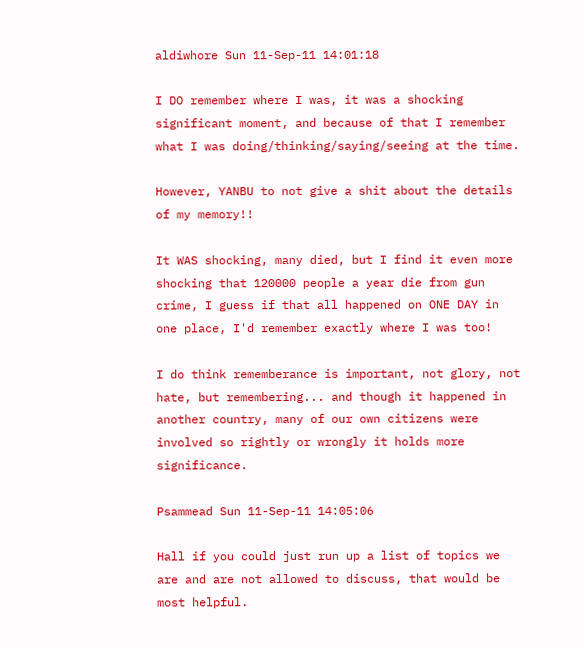aldiwhore Sun 11-Sep-11 14:01:18

I DO remember where I was, it was a shocking significant moment, and because of that I remember what I was doing/thinking/saying/seeing at the time.

However, YANBU to not give a shit about the details of my memory!!

It WAS shocking, many died, but I find it even more shocking that 120000 people a year die from gun crime, I guess if that all happened on ONE DAY in one place, I'd remember exactly where I was too!

I do think rememberance is important, not glory, not hate, but remembering... and though it happened in another country, many of our own citizens were involved so rightly or wrongly it holds more significance.

Psammead Sun 11-Sep-11 14:05:06

Hall if you could just run up a list of topics we are and are not allowed to discuss, that would be most helpful.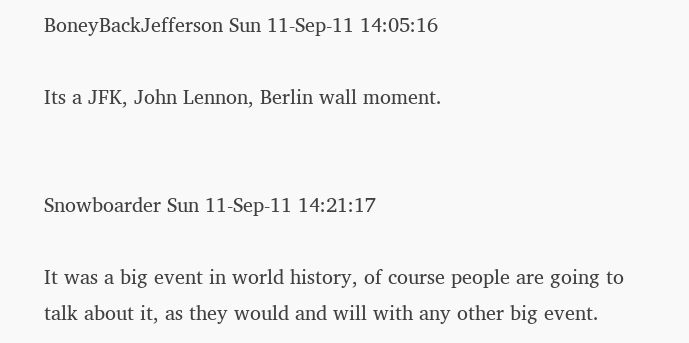BoneyBackJefferson Sun 11-Sep-11 14:05:16

Its a JFK, John Lennon, Berlin wall moment.


Snowboarder Sun 11-Sep-11 14:21:17

It was a big event in world history, of course people are going to talk about it, as they would and will with any other big event.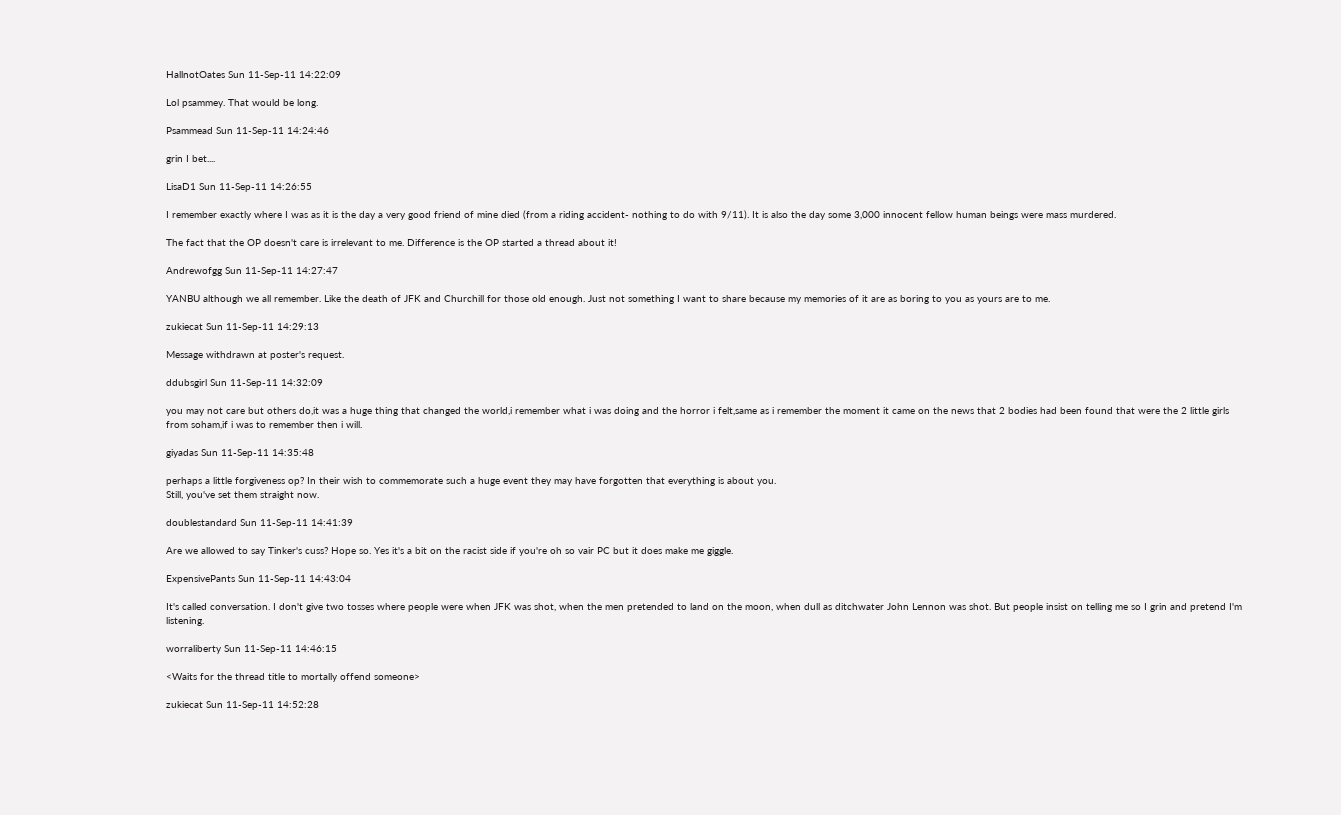HallnotOates Sun 11-Sep-11 14:22:09

Lol psammey. That would be long.

Psammead Sun 11-Sep-11 14:24:46

grin I bet....

LisaD1 Sun 11-Sep-11 14:26:55

I remember exactly where I was as it is the day a very good friend of mine died (from a riding accident- nothing to do with 9/11). It is also the day some 3,000 innocent fellow human beings were mass murdered.

The fact that the OP doesn't care is irrelevant to me. Difference is the OP started a thread about it!

Andrewofgg Sun 11-Sep-11 14:27:47

YANBU although we all remember. Like the death of JFK and Churchill for those old enough. Just not something I want to share because my memories of it are as boring to you as yours are to me.

zukiecat Sun 11-Sep-11 14:29:13

Message withdrawn at poster's request.

ddubsgirl Sun 11-Sep-11 14:32:09

you may not care but others do,it was a huge thing that changed the world,i remember what i was doing and the horror i felt,same as i remember the moment it came on the news that 2 bodies had been found that were the 2 little girls from soham,if i was to remember then i will.

giyadas Sun 11-Sep-11 14:35:48

perhaps a little forgiveness op? In their wish to commemorate such a huge event they may have forgotten that everything is about you.
Still, you've set them straight now.

doublestandard Sun 11-Sep-11 14:41:39

Are we allowed to say Tinker's cuss? Hope so. Yes it's a bit on the racist side if you're oh so vair PC but it does make me giggle.

ExpensivePants Sun 11-Sep-11 14:43:04

It's called conversation. I don't give two tosses where people were when JFK was shot, when the men pretended to land on the moon, when dull as ditchwater John Lennon was shot. But people insist on telling me so I grin and pretend I'm listening.

worraliberty Sun 11-Sep-11 14:46:15

<Waits for the thread title to mortally offend someone>

zukiecat Sun 11-Sep-11 14:52:28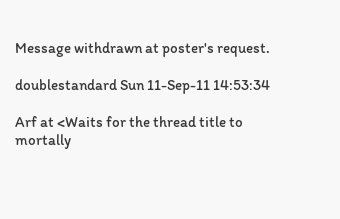Message withdrawn at poster's request.

doublestandard Sun 11-Sep-11 14:53:34

Arf at <Waits for the thread title to mortally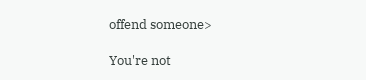offend someone>

You're not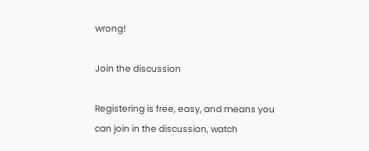wrong!

Join the discussion

Registering is free, easy, and means you can join in the discussion, watch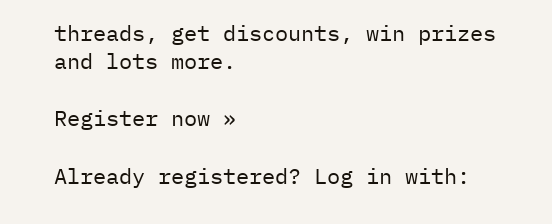threads, get discounts, win prizes and lots more.

Register now »

Already registered? Log in with: